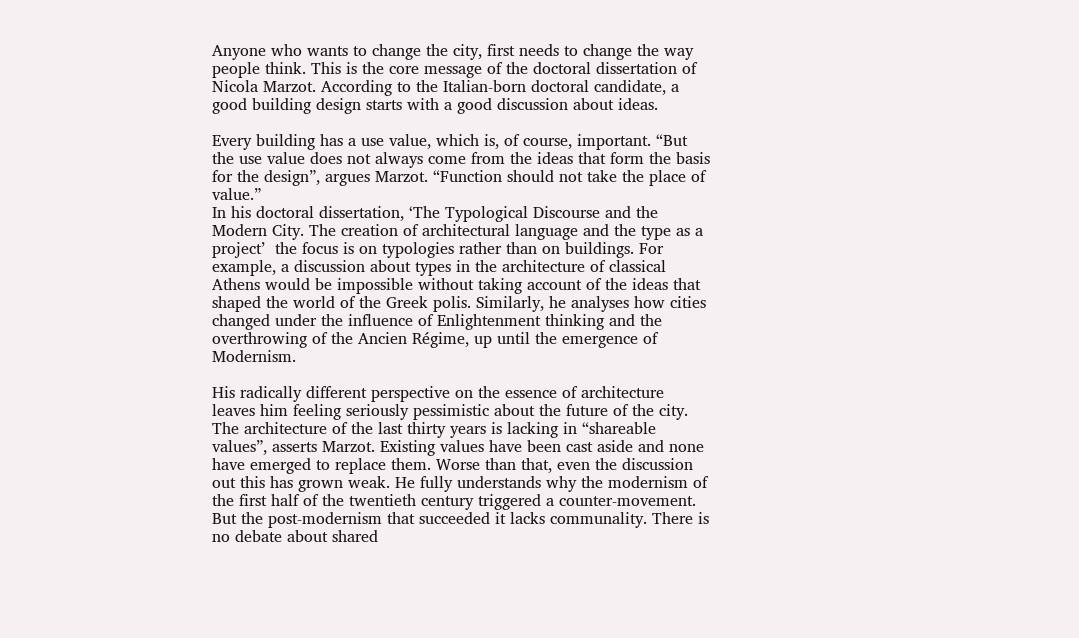Anyone who wants to change the city, first needs to change the way people think. This is the core message of the doctoral dissertation of Nicola Marzot. According to the Italian-born doctoral candidate, a good building design starts with a good discussion about ideas.

Every building has a use value, which is, of course, important. “But the use value does not always come from the ideas that form the basis for the design”, argues Marzot. “Function should not take the place of value.”
In his doctoral dissertation, ‘The Typological Discourse and the Modern City. The creation of architectural language and the type as a project’  the focus is on typologies rather than on buildings. For example, a discussion about types in the architecture of classical Athens would be impossible without taking account of the ideas that shaped the world of the Greek polis. Similarly, he analyses how cities changed under the influence of Enlightenment thinking and the overthrowing of the Ancien Régime, up until the emergence of Modernism.

His radically different perspective on the essence of architecture leaves him feeling seriously pessimistic about the future of the city. The architecture of the last thirty years is lacking in “shareable values”, asserts Marzot. Existing values have been cast aside and none have emerged to replace them. Worse than that, even the discussion out this has grown weak. He fully understands why the modernism of the first half of the twentieth century triggered a counter-movement. But the post-modernism that succeeded it lacks communality. There is no debate about shared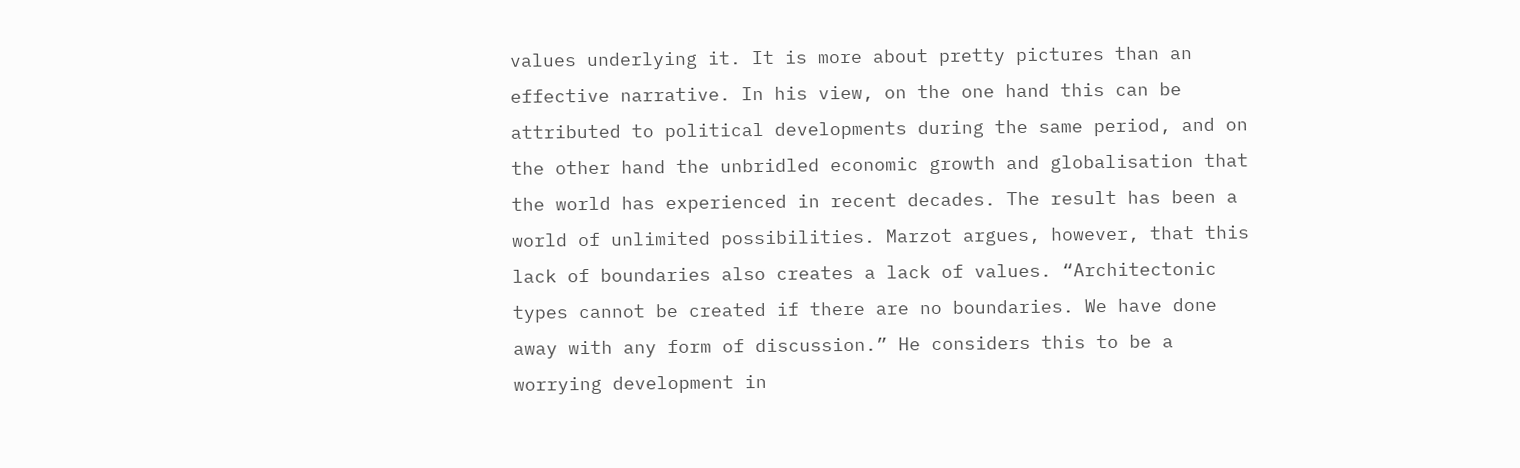values underlying it. It is more about pretty pictures than an effective narrative. In his view, on the one hand this can be attributed to political developments during the same period, and on the other hand the unbridled economic growth and globalisation that the world has experienced in recent decades. The result has been a world of unlimited possibilities. Marzot argues, however, that this lack of boundaries also creates a lack of values. “Architectonic types cannot be created if there are no boundaries. We have done away with any form of discussion.” He considers this to be a worrying development in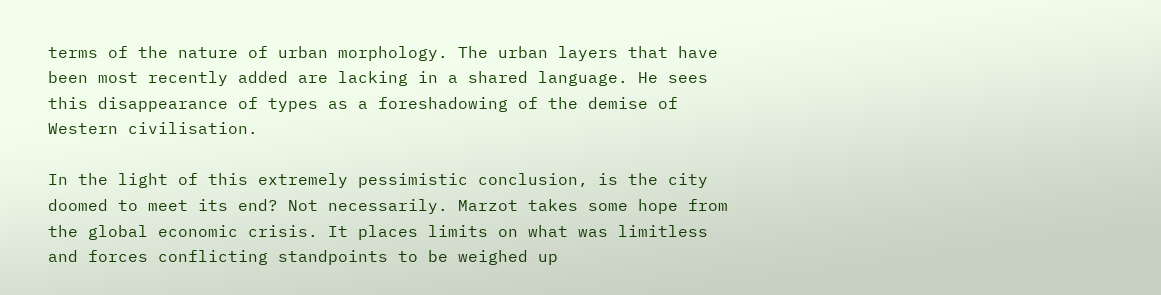terms of the nature of urban morphology. The urban layers that have been most recently added are lacking in a shared language. He sees this disappearance of types as a foreshadowing of the demise of Western civilisation.

In the light of this extremely pessimistic conclusion, is the city doomed to meet its end? Not necessarily. Marzot takes some hope from the global economic crisis. It places limits on what was limitless and forces conflicting standpoints to be weighed up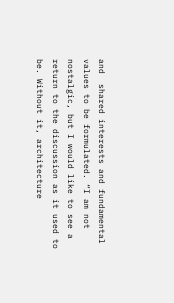and  shared interests and fundamental values to be formulated. “I am not nostalgic, but I would like to see a return to the discussion as it used to be. Without it, architecture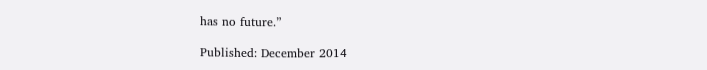has no future.”

Published: December 2014